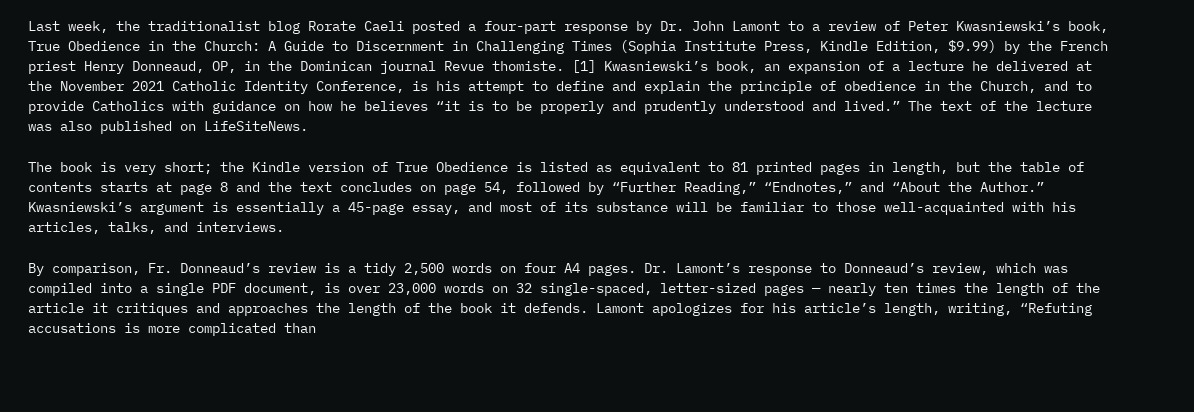Last week, the traditionalist blog Rorate Caeli posted a four-part response by Dr. John Lamont to a review of Peter Kwasniewski’s book, True Obedience in the Church: A Guide to Discernment in Challenging Times (Sophia Institute Press, Kindle Edition, $9.99) by the French priest Henry Donneaud, OP, in the Dominican journal Revue thomiste. [1] Kwasniewski’s book, an expansion of a lecture he delivered at the November 2021 Catholic Identity Conference, is his attempt to define and explain the principle of obedience in the Church, and to provide Catholics with guidance on how he believes “it is to be properly and prudently understood and lived.” The text of the lecture was also published on LifeSiteNews.

The book is very short; the Kindle version of True Obedience is listed as equivalent to 81 printed pages in length, but the table of contents starts at page 8 and the text concludes on page 54, followed by “Further Reading,” “Endnotes,” and “About the Author.” Kwasniewski’s argument is essentially a 45-page essay, and most of its substance will be familiar to those well-acquainted with his articles, talks, and interviews.

By comparison, Fr. Donneaud’s review is a tidy 2,500 words on four A4 pages. Dr. Lamont’s response to Donneaud’s review, which was compiled into a single PDF document, is over 23,000 words on 32 single-spaced, letter-sized pages — nearly ten times the length of the article it critiques and approaches the length of the book it defends. Lamont apologizes for his article’s length, writing, “Refuting accusations is more complicated than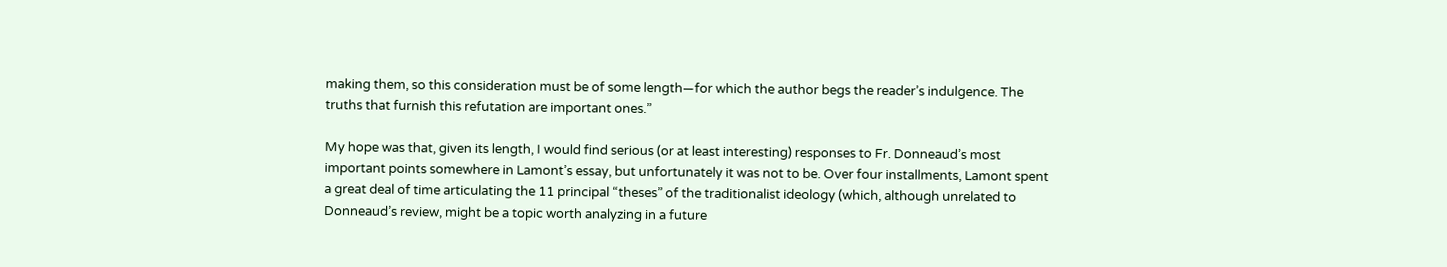making them, so this consideration must be of some length—for which the author begs the reader’s indulgence. The truths that furnish this refutation are important ones.”

My hope was that, given its length, I would find serious (or at least interesting) responses to Fr. Donneaud’s most important points somewhere in Lamont’s essay, but unfortunately it was not to be. Over four installments, Lamont spent a great deal of time articulating the 11 principal “theses” of the traditionalist ideology (which, although unrelated to Donneaud’s review, might be a topic worth analyzing in a future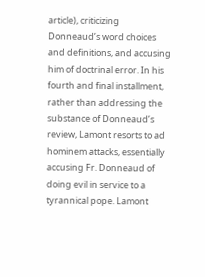article), criticizing Donneaud’s word choices and definitions, and accusing him of doctrinal error. In his fourth and final installment, rather than addressing the substance of Donneaud’s review, Lamont resorts to ad hominem attacks, essentially accusing Fr. Donneaud of doing evil in service to a tyrannical pope. Lamont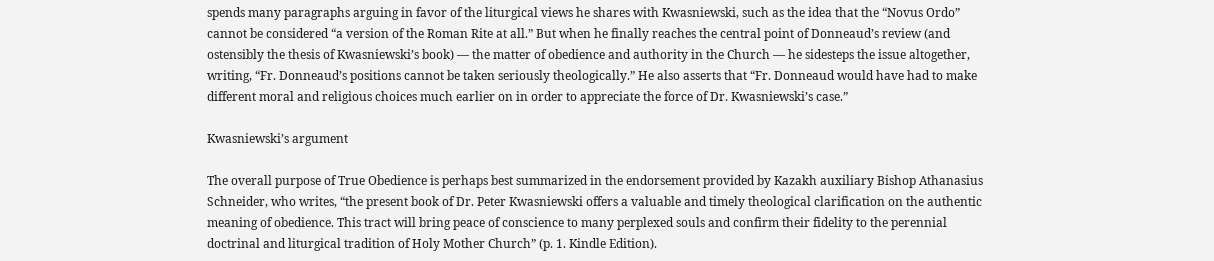spends many paragraphs arguing in favor of the liturgical views he shares with Kwasniewski, such as the idea that the “Novus Ordo” cannot be considered “a version of the Roman Rite at all.” But when he finally reaches the central point of Donneaud’s review (and ostensibly the thesis of Kwasniewski’s book) — the matter of obedience and authority in the Church — he sidesteps the issue altogether, writing, “Fr. Donneaud’s positions cannot be taken seriously theologically.” He also asserts that “Fr. Donneaud would have had to make different moral and religious choices much earlier on in order to appreciate the force of Dr. Kwasniewski’s case.”

Kwasniewski’s argument

The overall purpose of True Obedience is perhaps best summarized in the endorsement provided by Kazakh auxiliary Bishop Athanasius Schneider, who writes, “the present book of Dr. Peter Kwasniewski offers a valuable and timely theological clarification on the authentic meaning of obedience. This tract will bring peace of conscience to many perplexed souls and confirm their fidelity to the perennial doctrinal and liturgical tradition of Holy Mother Church” (p. 1. Kindle Edition).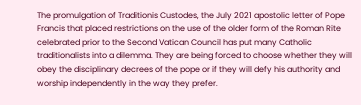The promulgation of Traditionis Custodes, the July 2021 apostolic letter of Pope Francis that placed restrictions on the use of the older form of the Roman Rite celebrated prior to the Second Vatican Council has put many Catholic traditionalists into a dilemma. They are being forced to choose whether they will obey the disciplinary decrees of the pope or if they will defy his authority and worship independently in the way they prefer.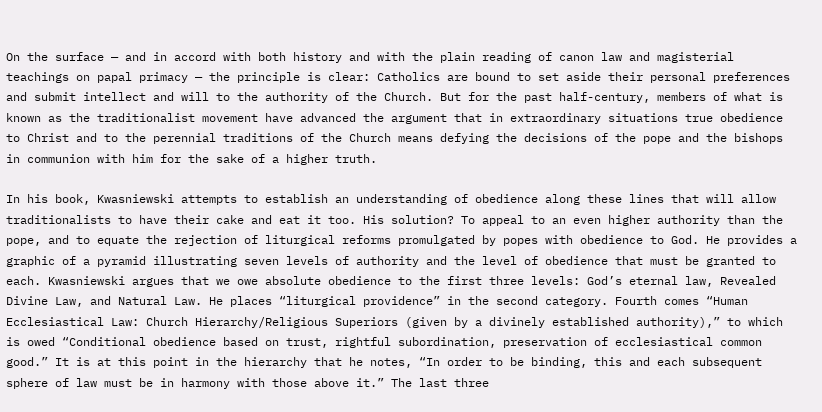On the surface — and in accord with both history and with the plain reading of canon law and magisterial teachings on papal primacy — the principle is clear: Catholics are bound to set aside their personal preferences and submit intellect and will to the authority of the Church. But for the past half-century, members of what is known as the traditionalist movement have advanced the argument that in extraordinary situations true obedience to Christ and to the perennial traditions of the Church means defying the decisions of the pope and the bishops in communion with him for the sake of a higher truth.

In his book, Kwasniewski attempts to establish an understanding of obedience along these lines that will allow traditionalists to have their cake and eat it too. His solution? To appeal to an even higher authority than the pope, and to equate the rejection of liturgical reforms promulgated by popes with obedience to God. He provides a graphic of a pyramid illustrating seven levels of authority and the level of obedience that must be granted to each. Kwasniewski argues that we owe absolute obedience to the first three levels: God’s eternal law, Revealed Divine Law, and Natural Law. He places “liturgical providence” in the second category. Fourth comes “Human Ecclesiastical Law: Church Hierarchy/Religious Superiors (given by a divinely established authority),” to which is owed “Conditional obedience based on trust, rightful subordination, preservation of ecclesiastical common good.” It is at this point in the hierarchy that he notes, “In order to be binding, this and each subsequent sphere of law must be in harmony with those above it.” The last three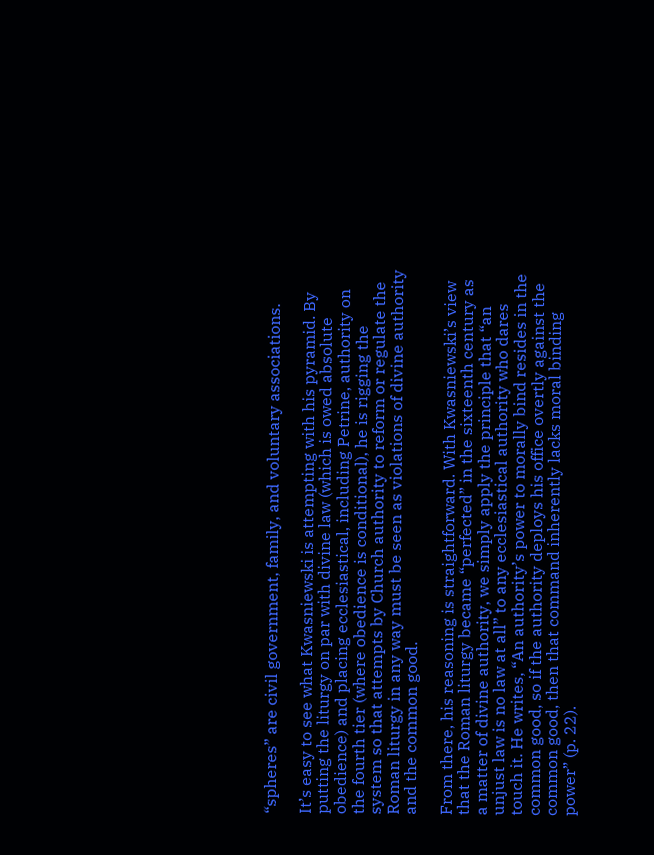“spheres” are civil government, family, and voluntary associations.

It’s easy to see what Kwasniewski is attempting with his pyramid. By putting the liturgy on par with divine law (which is owed absolute obedience) and placing ecclesiastical, including Petrine, authority on the fourth tier (where obedience is conditional), he is rigging the system so that attempts by Church authority to reform or regulate the Roman liturgy in any way must be seen as violations of divine authority and the common good.

From there, his reasoning is straightforward. With Kwasniewski’s view that the Roman liturgy became “perfected” in the sixteenth century as a matter of divine authority, we simply apply the principle that “an unjust law is no law at all” to any ecclesiastical authority who dares touch it. He writes, “An authority’s power to morally bind resides in the common good, so if the authority deploys his office overtly against the common good, then that command inherently lacks moral binding power” (p. 22).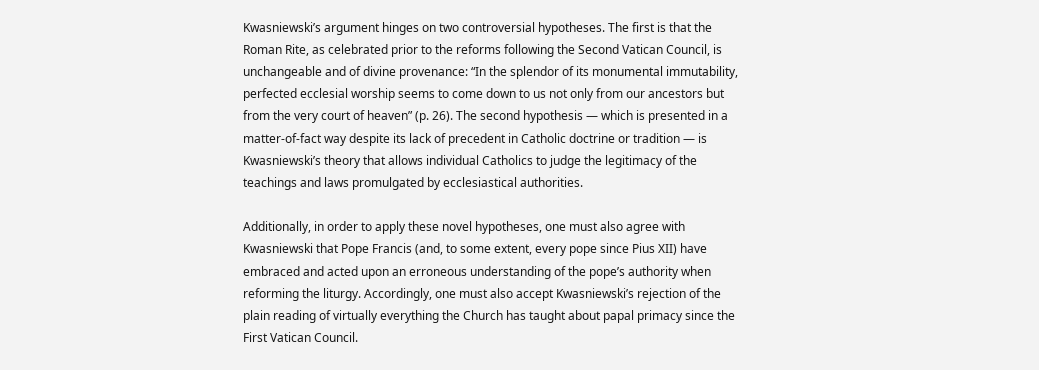Kwasniewski’s argument hinges on two controversial hypotheses. The first is that the Roman Rite, as celebrated prior to the reforms following the Second Vatican Council, is unchangeable and of divine provenance: “In the splendor of its monumental immutability, perfected ecclesial worship seems to come down to us not only from our ancestors but from the very court of heaven” (p. 26). The second hypothesis — which is presented in a matter-of-fact way despite its lack of precedent in Catholic doctrine or tradition — is Kwasniewski’s theory that allows individual Catholics to judge the legitimacy of the teachings and laws promulgated by ecclesiastical authorities.

Additionally, in order to apply these novel hypotheses, one must also agree with Kwasniewski that Pope Francis (and, to some extent, every pope since Pius XII) have embraced and acted upon an erroneous understanding of the pope’s authority when reforming the liturgy. Accordingly, one must also accept Kwasniewski’s rejection of the plain reading of virtually everything the Church has taught about papal primacy since the First Vatican Council.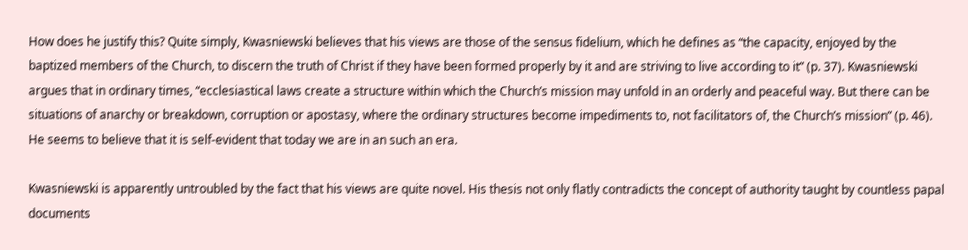How does he justify this? Quite simply, Kwasniewski believes that his views are those of the sensus fidelium, which he defines as “the capacity, enjoyed by the baptized members of the Church, to discern the truth of Christ if they have been formed properly by it and are striving to live according to it” (p. 37). Kwasniewski argues that in ordinary times, “ecclesiastical laws create a structure within which the Church’s mission may unfold in an orderly and peaceful way. But there can be situations of anarchy or breakdown, corruption or apostasy, where the ordinary structures become impediments to, not facilitators of, the Church’s mission” (p. 46). He seems to believe that it is self-evident that today we are in an such an era.

Kwasniewski is apparently untroubled by the fact that his views are quite novel. His thesis not only flatly contradicts the concept of authority taught by countless papal documents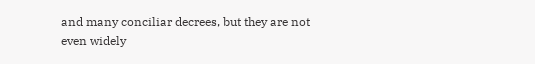and many conciliar decrees, but they are not even widely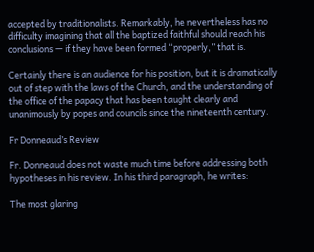accepted by traditionalists. Remarkably, he nevertheless has no difficulty imagining that all the baptized faithful should reach his conclusions — if they have been formed “properly,” that is.

Certainly there is an audience for his position, but it is dramatically out of step with the laws of the Church, and the understanding of the office of the papacy that has been taught clearly and unanimously by popes and councils since the nineteenth century.

Fr Donneaud’s Review

Fr. Donneaud does not waste much time before addressing both hypotheses in his review. In his third paragraph, he writes:

The most glaring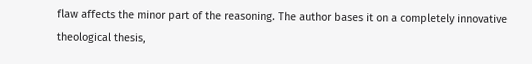flaw affects the minor part of the reasoning. The author bases it on a completely innovative theological thesis,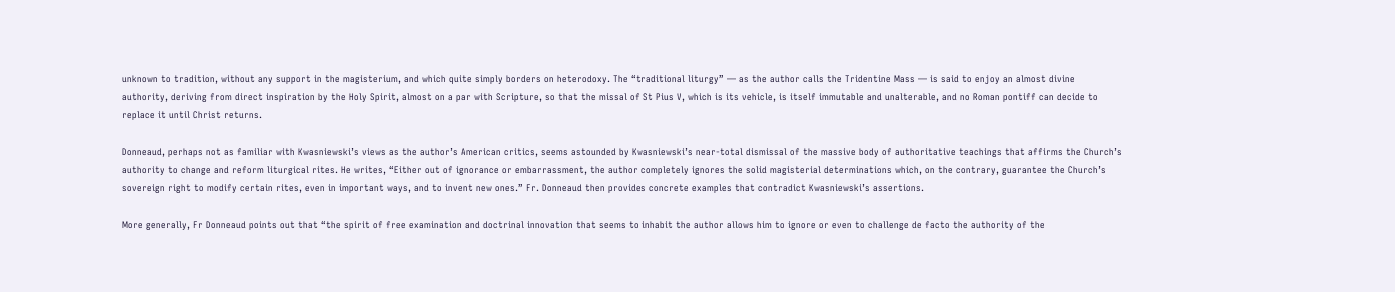unknown to tradition, without any support in the magisterium, and which quite simply borders on heterodoxy. The “traditional liturgy” — as the author calls the Tridentine Mass — is said to enjoy an almost divine authority, deriving from direct inspiration by the Holy Spirit, almost on a par with Scripture, so that the missal of St Pius V, which is its vehicle, is itself immutable and unalterable, and no Roman pontiff can decide to replace it until Christ returns.

Donneaud, perhaps not as familiar with Kwasniewski’s views as the author’s American critics, seems astounded by Kwasniewski’s near-total dismissal of the massive body of authoritative teachings that affirms the Church’s authority to change and reform liturgical rites. He writes, “Either out of ignorance or embarrassment, the author completely ignores the solid magisterial determinations which, on the contrary, guarantee the Church’s sovereign right to modify certain rites, even in important ways, and to invent new ones.” Fr. Donneaud then provides concrete examples that contradict Kwasniewski’s assertions.

More generally, Fr Donneaud points out that “the spirit of free examination and doctrinal innovation that seems to inhabit the author allows him to ignore or even to challenge de facto the authority of the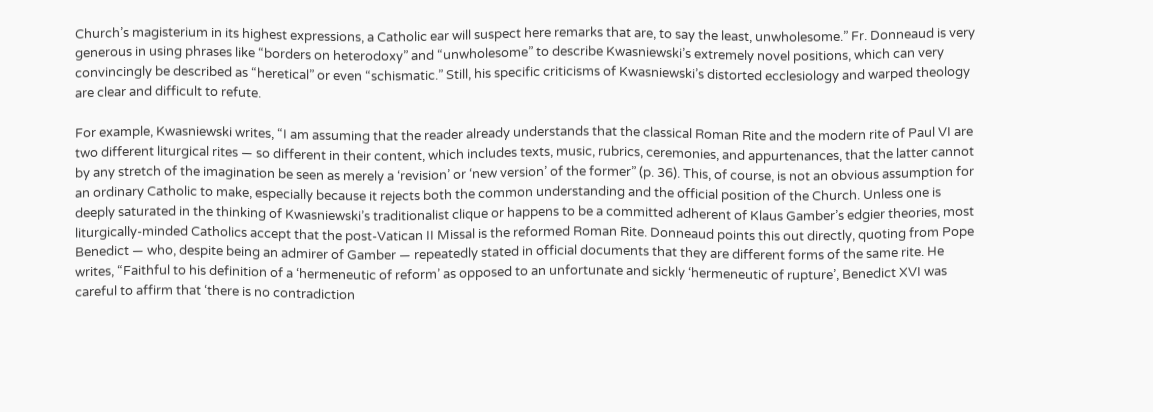Church’s magisterium in its highest expressions, a Catholic ear will suspect here remarks that are, to say the least, unwholesome.” Fr. Donneaud is very generous in using phrases like “borders on heterodoxy” and “unwholesome” to describe Kwasniewski’s extremely novel positions, which can very convincingly be described as “heretical” or even “schismatic.” Still, his specific criticisms of Kwasniewski’s distorted ecclesiology and warped theology are clear and difficult to refute.

For example, Kwasniewski writes, “I am assuming that the reader already understands that the classical Roman Rite and the modern rite of Paul VI are two different liturgical rites — so different in their content, which includes texts, music, rubrics, ceremonies, and appurtenances, that the latter cannot by any stretch of the imagination be seen as merely a ‘revision’ or ‘new version’ of the former” (p. 36). This, of course, is not an obvious assumption for an ordinary Catholic to make, especially because it rejects both the common understanding and the official position of the Church. Unless one is deeply saturated in the thinking of Kwasniewski’s traditionalist clique or happens to be a committed adherent of Klaus Gamber’s edgier theories, most liturgically-minded Catholics accept that the post-Vatican II Missal is the reformed Roman Rite. Donneaud points this out directly, quoting from Pope Benedict — who, despite being an admirer of Gamber — repeatedly stated in official documents that they are different forms of the same rite. He writes, “Faithful to his definition of a ‘hermeneutic of reform’ as opposed to an unfortunate and sickly ‘hermeneutic of rupture’, Benedict XVI was careful to affirm that ‘there is no contradiction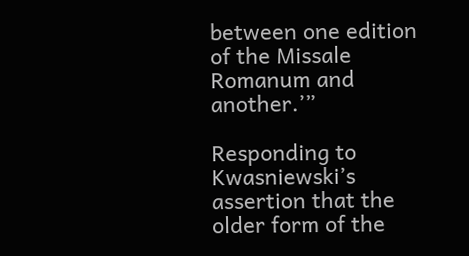between one edition of the Missale Romanum and another.’”

Responding to Kwasniewski’s assertion that the older form of the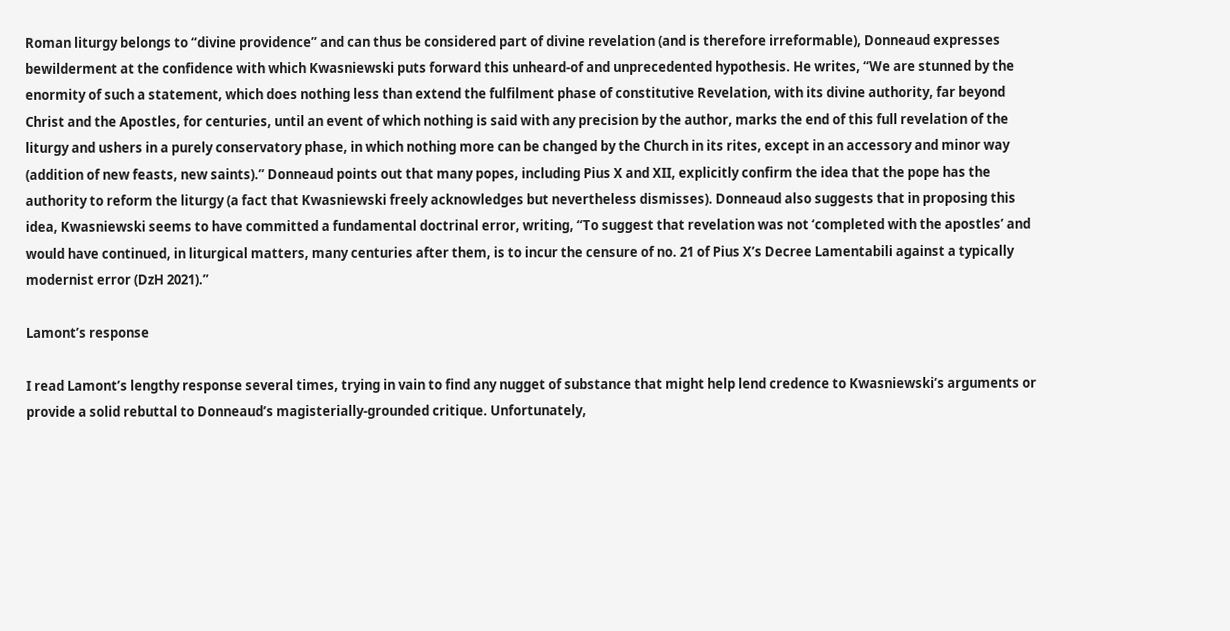Roman liturgy belongs to “divine providence” and can thus be considered part of divine revelation (and is therefore irreformable), Donneaud expresses bewilderment at the confidence with which Kwasniewski puts forward this unheard-of and unprecedented hypothesis. He writes, “We are stunned by the enormity of such a statement, which does nothing less than extend the fulfilment phase of constitutive Revelation, with its divine authority, far beyond Christ and the Apostles, for centuries, until an event of which nothing is said with any precision by the author, marks the end of this full revelation of the liturgy and ushers in a purely conservatory phase, in which nothing more can be changed by the Church in its rites, except in an accessory and minor way (addition of new feasts, new saints).” Donneaud points out that many popes, including Pius X and XII, explicitly confirm the idea that the pope has the authority to reform the liturgy (a fact that Kwasniewski freely acknowledges but nevertheless dismisses). Donneaud also suggests that in proposing this idea, Kwasniewski seems to have committed a fundamental doctrinal error, writing, “To suggest that revelation was not ‘completed with the apostles’ and would have continued, in liturgical matters, many centuries after them, is to incur the censure of no. 21 of Pius X’s Decree Lamentabili against a typically modernist error (DzH 2021).”

Lamont’s response

I read Lamont’s lengthy response several times, trying in vain to find any nugget of substance that might help lend credence to Kwasniewski’s arguments or provide a solid rebuttal to Donneaud’s magisterially-grounded critique. Unfortunately,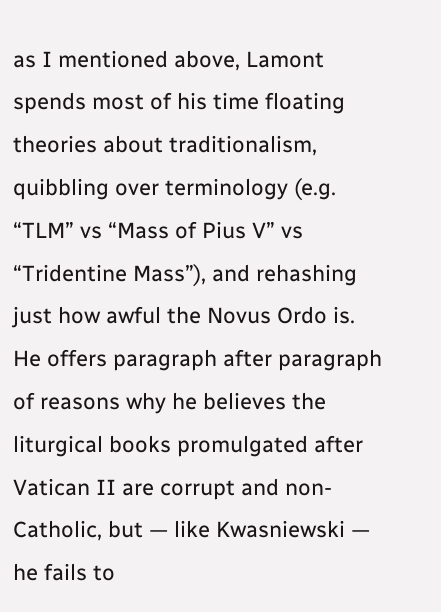as I mentioned above, Lamont spends most of his time floating theories about traditionalism, quibbling over terminology (e.g. “TLM” vs “Mass of Pius V” vs “Tridentine Mass”), and rehashing just how awful the Novus Ordo is. He offers paragraph after paragraph of reasons why he believes the liturgical books promulgated after Vatican II are corrupt and non-Catholic, but — like Kwasniewski — he fails to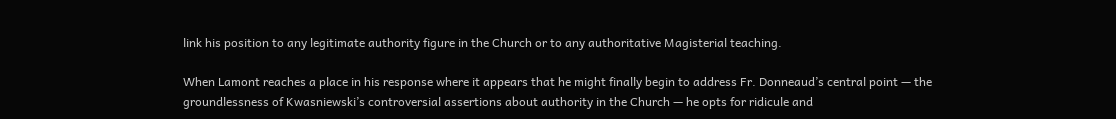link his position to any legitimate authority figure in the Church or to any authoritative Magisterial teaching.

When Lamont reaches a place in his response where it appears that he might finally begin to address Fr. Donneaud’s central point — the groundlessness of Kwasniewski’s controversial assertions about authority in the Church — he opts for ridicule and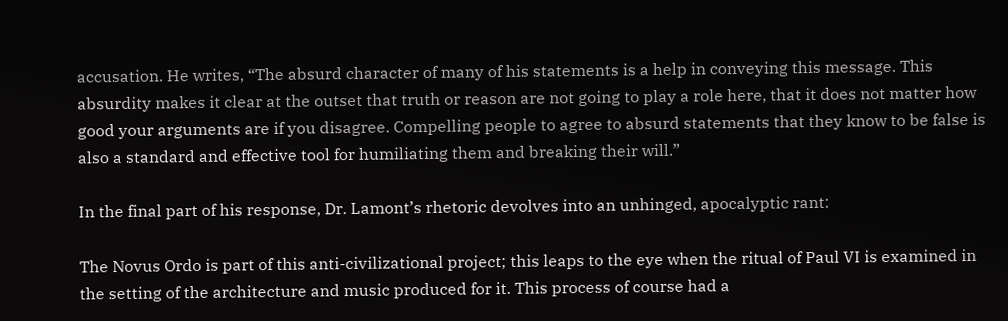accusation. He writes, “The absurd character of many of his statements is a help in conveying this message. This absurdity makes it clear at the outset that truth or reason are not going to play a role here, that it does not matter how good your arguments are if you disagree. Compelling people to agree to absurd statements that they know to be false is also a standard and effective tool for humiliating them and breaking their will.”

In the final part of his response, Dr. Lamont’s rhetoric devolves into an unhinged, apocalyptic rant:

The Novus Ordo is part of this anti-civilizational project; this leaps to the eye when the ritual of Paul VI is examined in the setting of the architecture and music produced for it. This process of course had a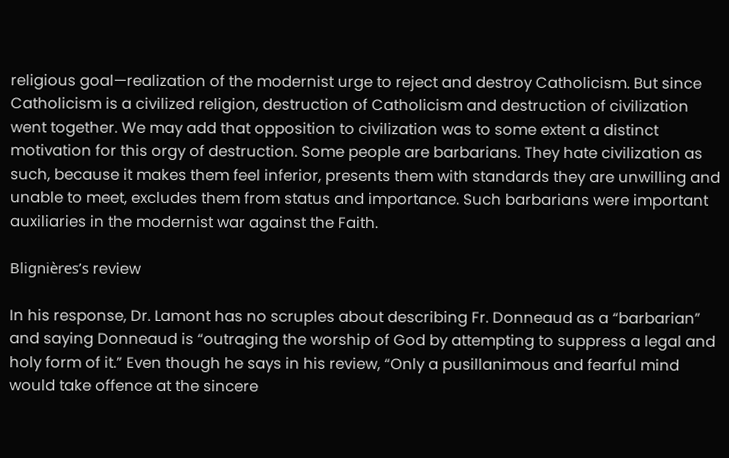religious goal—realization of the modernist urge to reject and destroy Catholicism. But since Catholicism is a civilized religion, destruction of Catholicism and destruction of civilization went together. We may add that opposition to civilization was to some extent a distinct motivation for this orgy of destruction. Some people are barbarians. They hate civilization as such, because it makes them feel inferior, presents them with standards they are unwilling and unable to meet, excludes them from status and importance. Such barbarians were important auxiliaries in the modernist war against the Faith.

Blignières’s review

In his response, Dr. Lamont has no scruples about describing Fr. Donneaud as a “barbarian” and saying Donneaud is “outraging the worship of God by attempting to suppress a legal and holy form of it.” Even though he says in his review, “Only a pusillanimous and fearful mind would take offence at the sincere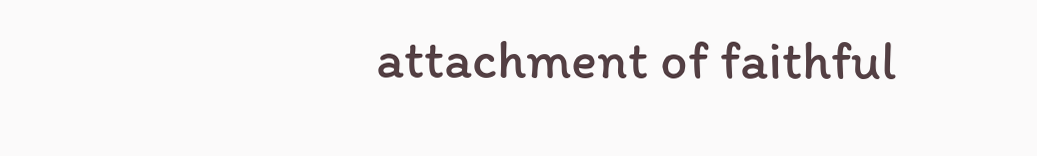attachment of faithful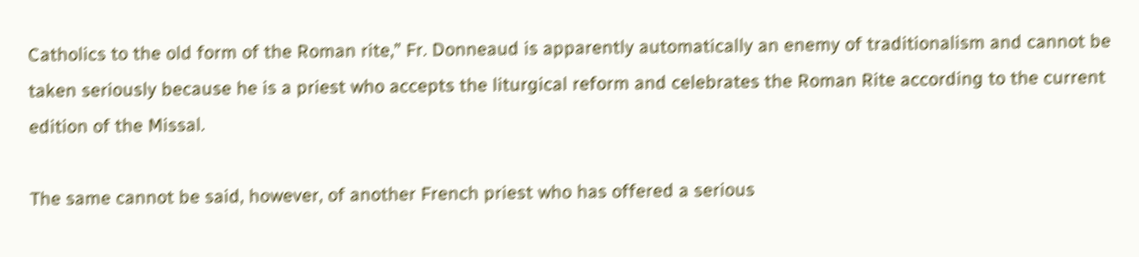Catholics to the old form of the Roman rite,” Fr. Donneaud is apparently automatically an enemy of traditionalism and cannot be taken seriously because he is a priest who accepts the liturgical reform and celebrates the Roman Rite according to the current edition of the Missal.

The same cannot be said, however, of another French priest who has offered a serious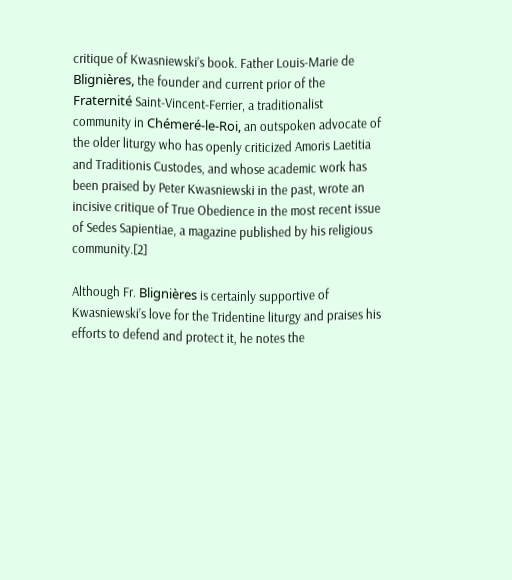critique of Kwasniewski’s book. Father Louis-Marie de Blignières, the founder and current prior of the Fraternité Saint-Vincent-Ferrier, a traditionalist community in Chémeré-le-Roi, an outspoken advocate of the older liturgy who has openly criticized Amoris Laetitia and Traditionis Custodes, and whose academic work has been praised by Peter Kwasniewski in the past, wrote an incisive critique of True Obedience in the most recent issue of Sedes Sapientiae, a magazine published by his religious community.[2]

Although Fr. Blignières is certainly supportive of Kwasniewski’s love for the Tridentine liturgy and praises his efforts to defend and protect it, he notes the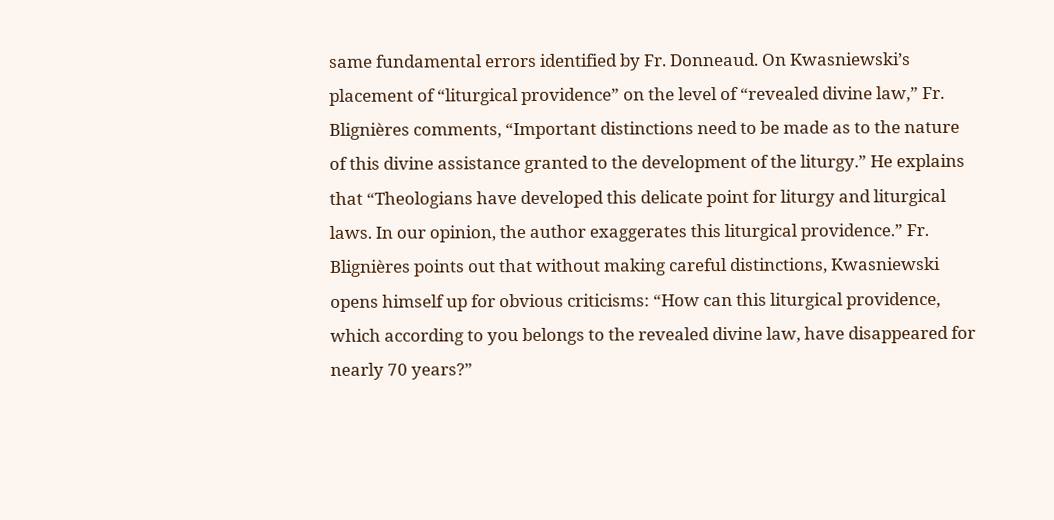same fundamental errors identified by Fr. Donneaud. On Kwasniewski’s placement of “liturgical providence” on the level of “revealed divine law,” Fr. Blignières comments, “Important distinctions need to be made as to the nature of this divine assistance granted to the development of the liturgy.” He explains that “Theologians have developed this delicate point for liturgy and liturgical laws. In our opinion, the author exaggerates this liturgical providence.” Fr. Blignières points out that without making careful distinctions, Kwasniewski opens himself up for obvious criticisms: “How can this liturgical providence, which according to you belongs to the revealed divine law, have disappeared for nearly 70 years?”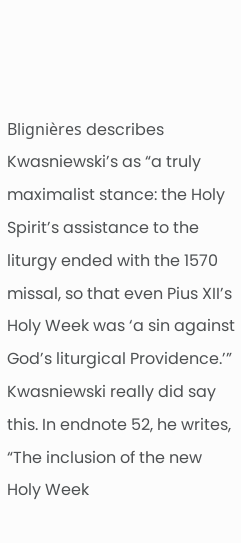Blignières describes Kwasniewski’s as “a truly maximalist stance: the Holy Spirit’s assistance to the liturgy ended with the 1570 missal, so that even Pius XII’s Holy Week was ‘a sin against God’s liturgical Providence.’” Kwasniewski really did say this. In endnote 52, he writes, “The inclusion of the new Holy Week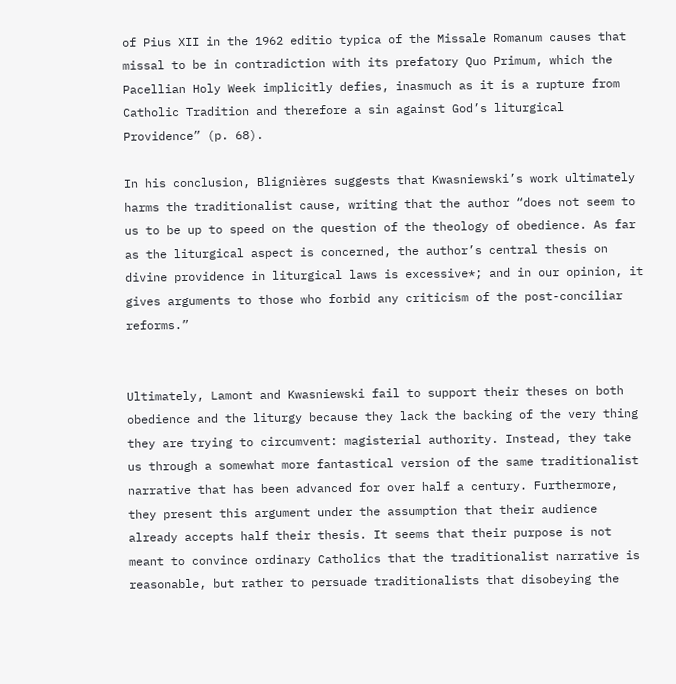of Pius XII in the 1962 editio typica of the Missale Romanum causes that missal to be in contradiction with its prefatory Quo Primum, which the Pacellian Holy Week implicitly defies, inasmuch as it is a rupture from Catholic Tradition and therefore a sin against God’s liturgical Providence” (p. 68).

In his conclusion, Blignières suggests that Kwasniewski’s work ultimately harms the traditionalist cause, writing that the author “does not seem to us to be up to speed on the question of the theology of obedience. As far as the liturgical aspect is concerned, the author’s central thesis on divine providence in liturgical laws is excessive*; and in our opinion, it gives arguments to those who forbid any criticism of the post-conciliar reforms.”


Ultimately, Lamont and Kwasniewski fail to support their theses on both obedience and the liturgy because they lack the backing of the very thing they are trying to circumvent: magisterial authority. Instead, they take us through a somewhat more fantastical version of the same traditionalist narrative that has been advanced for over half a century. Furthermore, they present this argument under the assumption that their audience already accepts half their thesis. It seems that their purpose is not meant to convince ordinary Catholics that the traditionalist narrative is reasonable, but rather to persuade traditionalists that disobeying the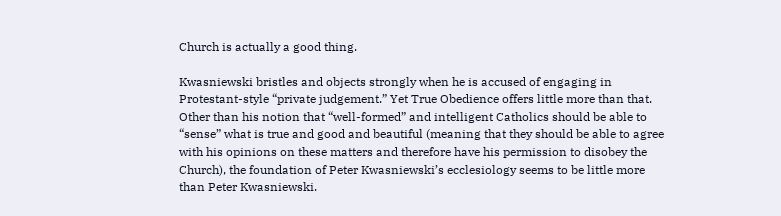Church is actually a good thing.

Kwasniewski bristles and objects strongly when he is accused of engaging in Protestant-style “private judgement.” Yet True Obedience offers little more than that. Other than his notion that “well-formed” and intelligent Catholics should be able to “sense” what is true and good and beautiful (meaning that they should be able to agree with his opinions on these matters and therefore have his permission to disobey the Church), the foundation of Peter Kwasniewski’s ecclesiology seems to be little more than Peter Kwasniewski.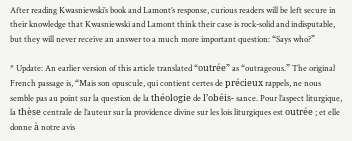After reading Kwasniewski’s book and Lamont’s response, curious readers will be left secure in their knowledge that Kwasniewski and Lamont think their case is rock-solid and indisputable, but they will never receive an answer to a much more important question: “Says who?”

* Update: An earlier version of this article translated “outrée” as “outrageous.” The original French passage is, “Mais son opuscule, qui contient certes de précieux rappels, ne nous semble pas au point sur la question de la théologie de l’obéis- sance. Pour l’aspect liturgique, la thèse centrale de l’auteur sur la providence divine sur les lois liturgiques est outrée ; et elle donne à notre avis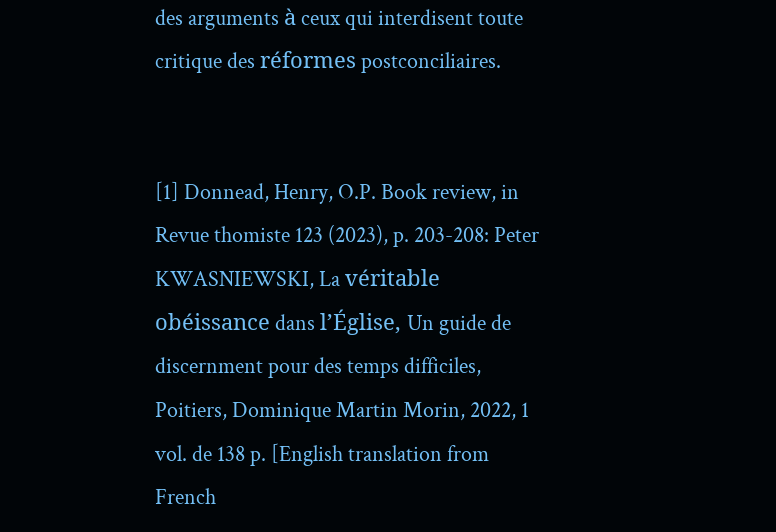des arguments à ceux qui interdisent toute critique des réformes postconciliaires.


[1] Donnead, Henry, O.P. Book review, in Revue thomiste 123 (2023), p. 203-208: Peter KWASNIEWSKI, La véritable obéissance dans l’Église, Un guide de discernment pour des temps difficiles, Poitiers, Dominique Martin Morin, 2022, 1 vol. de 138 p. [English translation from French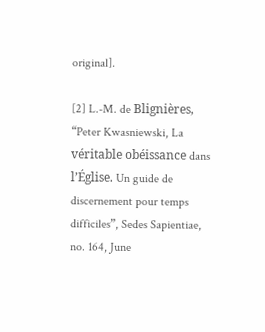original].

[2] L.-M. de Blignières, “Peter Kwasniewski, La véritable obéissance dans l’Église. Un guide de discernement pour temps difficiles”, Sedes Sapientiae, no. 164, June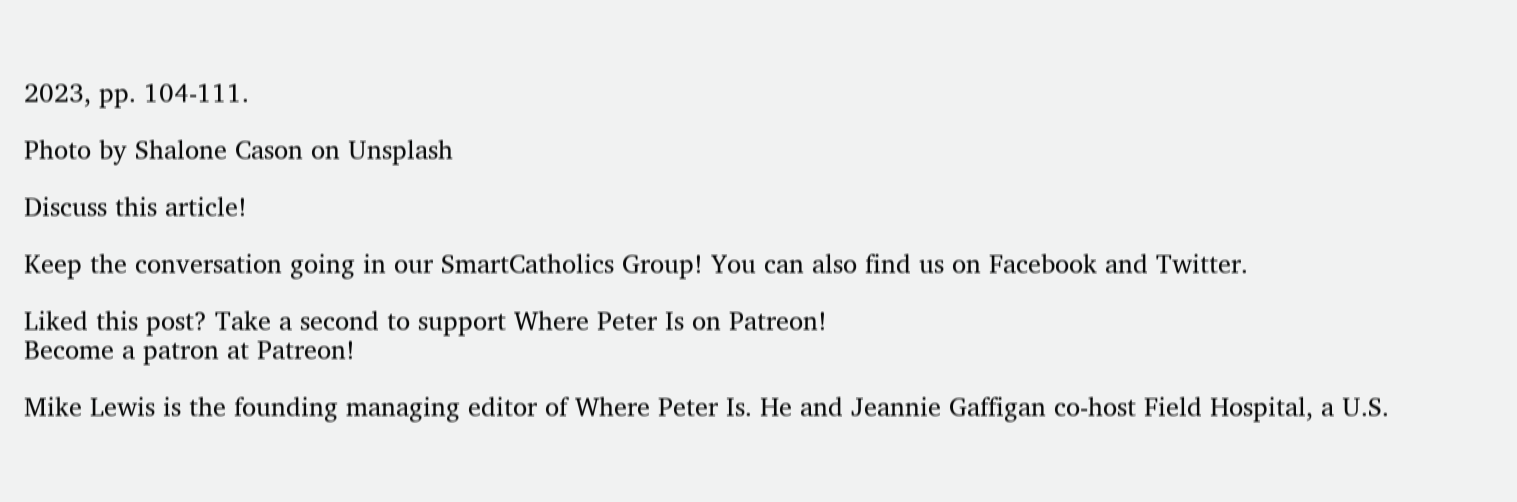2023, pp. 104-111.

Photo by Shalone Cason on Unsplash

Discuss this article!

Keep the conversation going in our SmartCatholics Group! You can also find us on Facebook and Twitter.

Liked this post? Take a second to support Where Peter Is on Patreon!
Become a patron at Patreon!

Mike Lewis is the founding managing editor of Where Peter Is. He and Jeannie Gaffigan co-host Field Hospital, a U.S.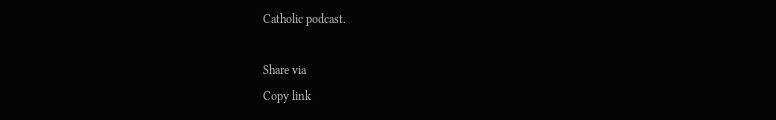Catholic podcast.

Share via
Copy link